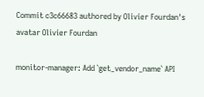Commit c3c66683 authored by Olivier Fourdan's avatar Olivier Fourdan

monitor-manager: Add `get_vendor_name` API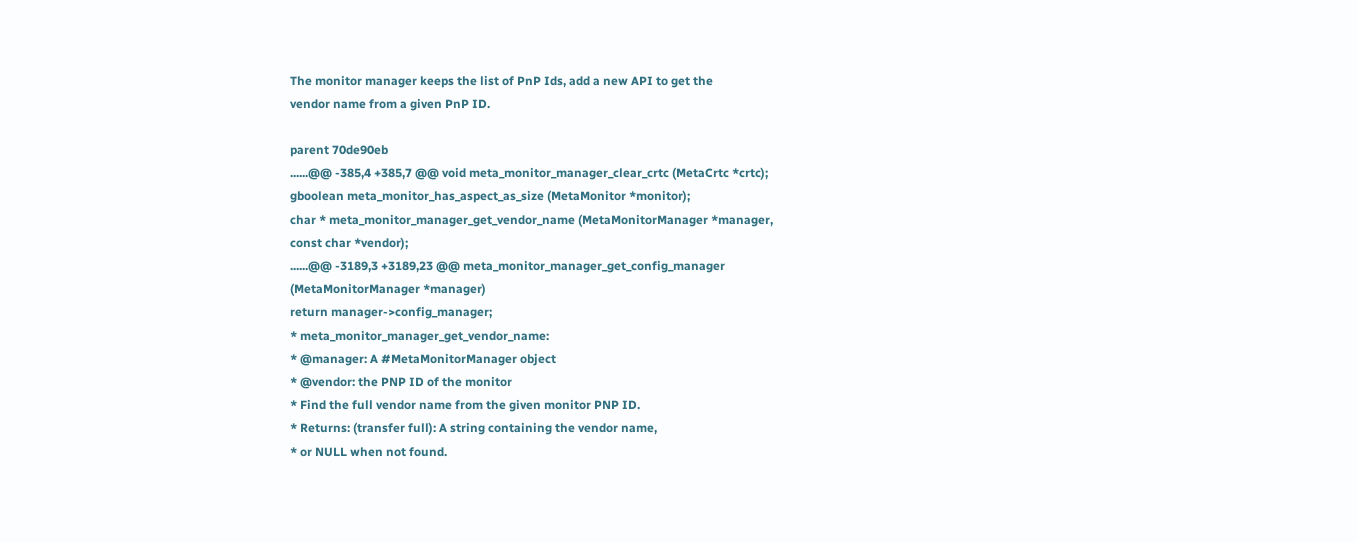The monitor manager keeps the list of PnP Ids, add a new API to get the
vendor name from a given PnP ID.

parent 70de90eb
......@@ -385,4 +385,7 @@ void meta_monitor_manager_clear_crtc (MetaCrtc *crtc);
gboolean meta_monitor_has_aspect_as_size (MetaMonitor *monitor);
char * meta_monitor_manager_get_vendor_name (MetaMonitorManager *manager,
const char *vendor);
......@@ -3189,3 +3189,23 @@ meta_monitor_manager_get_config_manager (MetaMonitorManager *manager)
return manager->config_manager;
* meta_monitor_manager_get_vendor_name:
* @manager: A #MetaMonitorManager object
* @vendor: the PNP ID of the monitor
* Find the full vendor name from the given monitor PNP ID.
* Returns: (transfer full): A string containing the vendor name,
* or NULL when not found.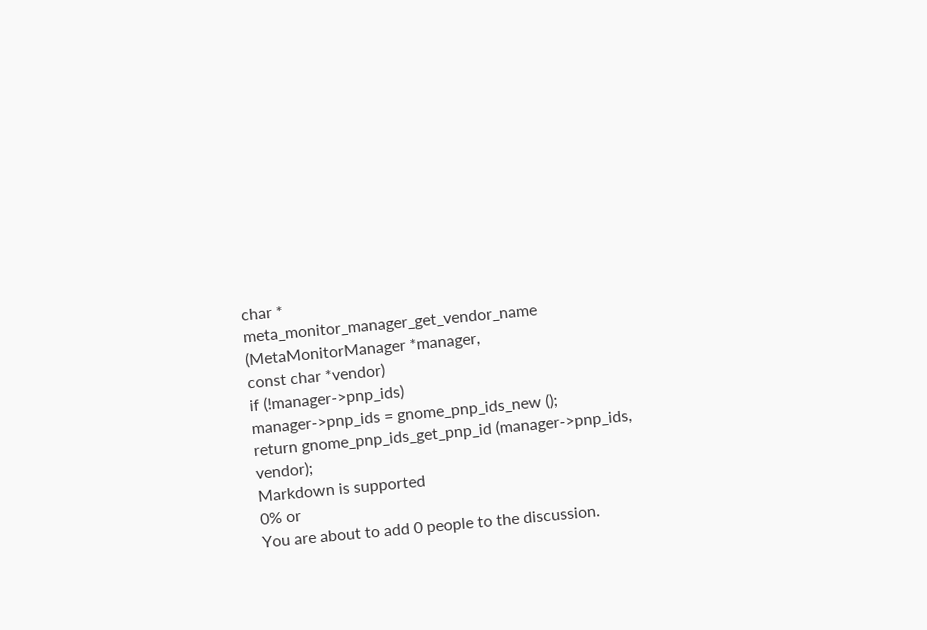char *
meta_monitor_manager_get_vendor_name (MetaMonitorManager *manager,
const char *vendor)
if (!manager->pnp_ids)
manager->pnp_ids = gnome_pnp_ids_new ();
return gnome_pnp_ids_get_pnp_id (manager->pnp_ids, vendor);
Markdown is supported
0% or
You are about to add 0 people to the discussion.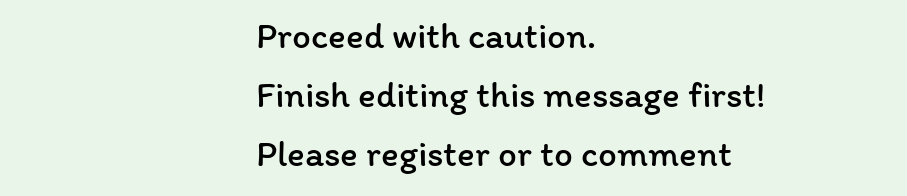Proceed with caution.
Finish editing this message first!
Please register or to comment